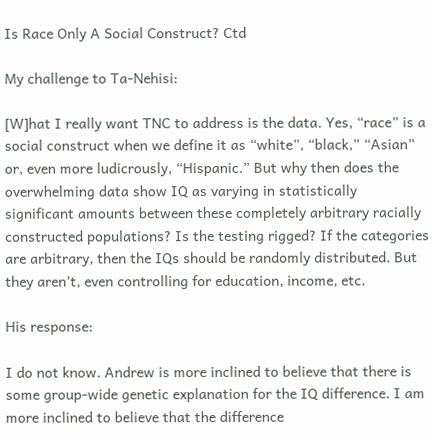Is Race Only A Social Construct? Ctd

My challenge to Ta-Nehisi:

[W]hat I really want TNC to address is the data. Yes, “race” is a social construct when we define it as “white”, “black,” “Asian” or, even more ludicrously, “Hispanic.” But why then does the overwhelming data show IQ as varying in statistically significant amounts between these completely arbitrary racially constructed populations? Is the testing rigged? If the categories are arbitrary, then the IQs should be randomly distributed. But they aren’t, even controlling for education, income, etc.

His response:

I do not know. Andrew is more inclined to believe that there is some group-wide genetic explanation for the IQ difference. I am more inclined to believe that the difference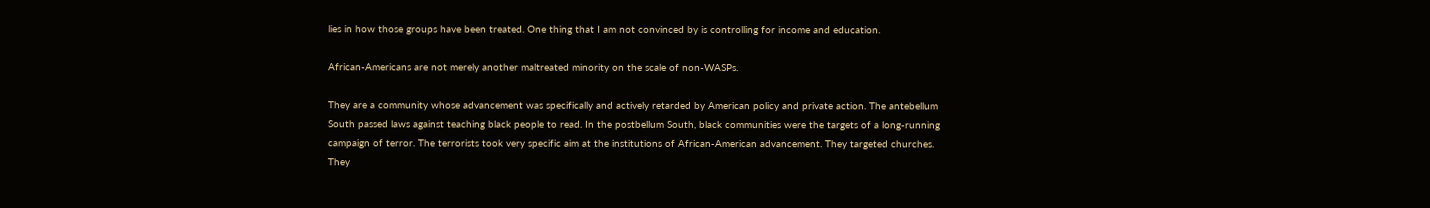lies in how those groups have been treated. One thing that I am not convinced by is controlling for income and education.

African-Americans are not merely another maltreated minority on the scale of non-WASPs.

They are a community whose advancement was specifically and actively retarded by American policy and private action. The antebellum South passed laws against teaching black people to read. In the postbellum South, black communities were the targets of a long-running campaign of terror. The terrorists took very specific aim at the institutions of African-American advancement. They targeted churches. They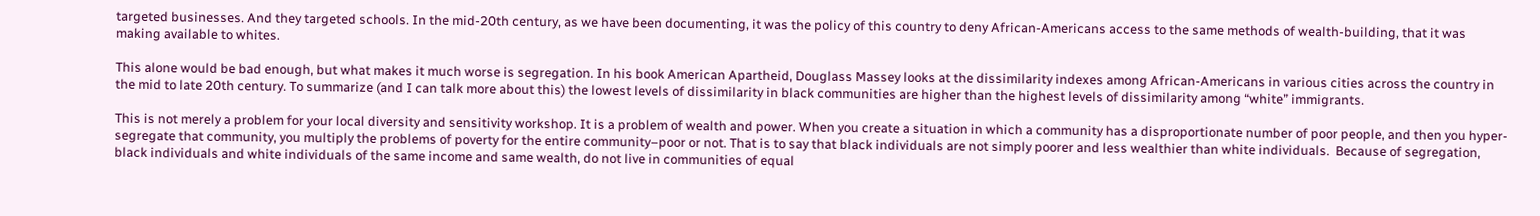targeted businesses. And they targeted schools. In the mid-20th century, as we have been documenting, it was the policy of this country to deny African-Americans access to the same methods of wealth-building, that it was making available to whites.

This alone would be bad enough, but what makes it much worse is segregation. In his book American Apartheid, Douglass Massey looks at the dissimilarity indexes among African-Americans in various cities across the country in the mid to late 20th century. To summarize (and I can talk more about this) the lowest levels of dissimilarity in black communities are higher than the highest levels of dissimilarity among “white” immigrants.

This is not merely a problem for your local diversity and sensitivity workshop. It is a problem of wealth and power. When you create a situation in which a community has a disproportionate number of poor people, and then you hyper-segregate that community, you multiply the problems of poverty for the entire community–poor or not. That is to say that black individuals are not simply poorer and less wealthier than white individuals.  Because of segregation, black individuals and white individuals of the same income and same wealth, do not live in communities of equal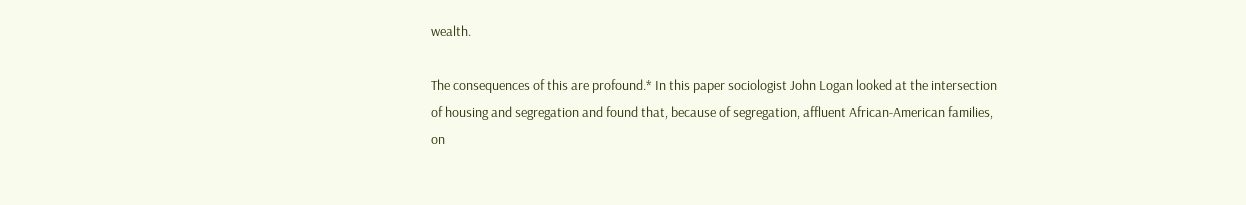wealth.

The consequences of this are profound.* In this paper sociologist John Logan looked at the intersection of housing and segregation and found that, because of segregation, affluent African-American families, on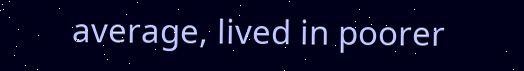average, lived in poorer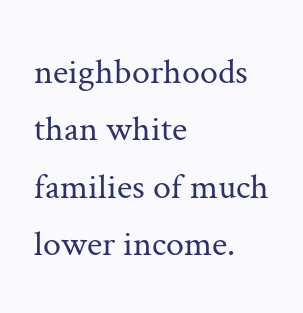neighborhoods than white families of much lower income.